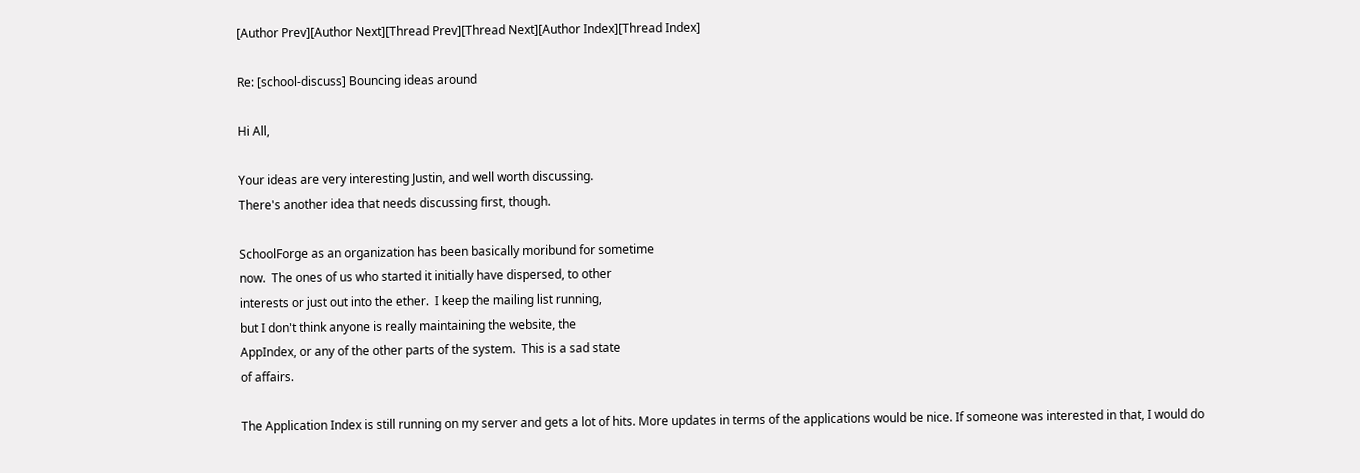[Author Prev][Author Next][Thread Prev][Thread Next][Author Index][Thread Index]

Re: [school-discuss] Bouncing ideas around

Hi All,

Your ideas are very interesting Justin, and well worth discussing.
There's another idea that needs discussing first, though.

SchoolForge as an organization has been basically moribund for sometime
now.  The ones of us who started it initially have dispersed, to other
interests or just out into the ether.  I keep the mailing list running,
but I don't think anyone is really maintaining the website, the
AppIndex, or any of the other parts of the system.  This is a sad state
of affairs.

The Application Index is still running on my server and gets a lot of hits. More updates in terms of the applications would be nice. If someone was interested in that, I would do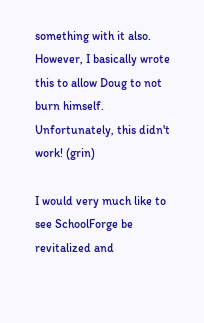something with it also. However, I basically wrote this to allow Doug to not burn himself. Unfortunately, this didn't work! (grin)

I would very much like to see SchoolForge be revitalized and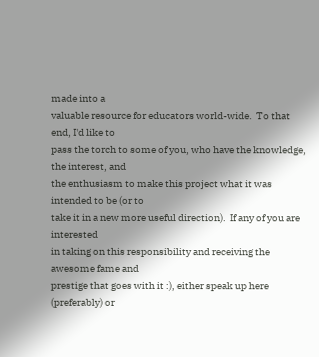made into a
valuable resource for educators world-wide.  To that end, I'd like to
pass the torch to some of you, who have the knowledge, the interest, and
the enthusiasm to make this project what it was intended to be (or to
take it in a new more useful direction).  If any of you are interested
in taking on this responsibility and receiving the awesome fame and
prestige that goes with it :), either speak up here (preferably) or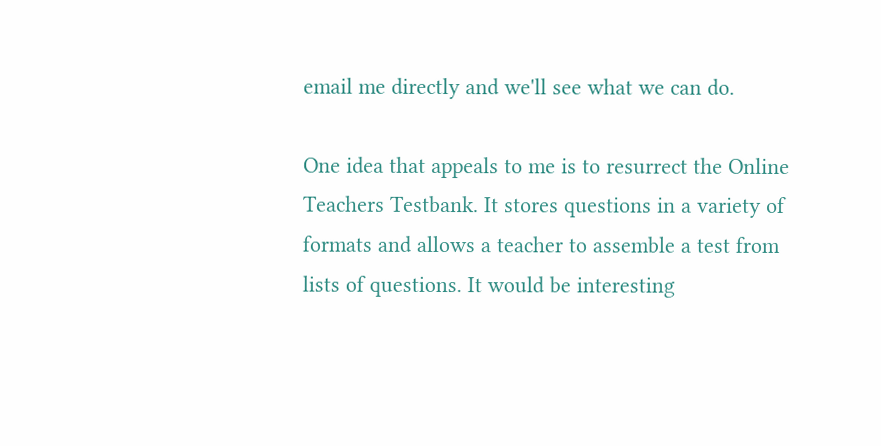email me directly and we'll see what we can do.

One idea that appeals to me is to resurrect the Online Teachers Testbank. It stores questions in a variety of formats and allows a teacher to assemble a test from lists of questions. It would be interesting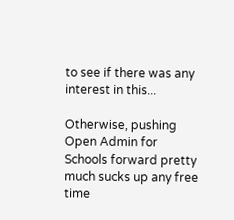to see if there was any interest in this...

Otherwise, pushing Open Admin for Schools forward pretty much sucks up any free time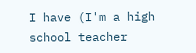I have (I'm a high school teacher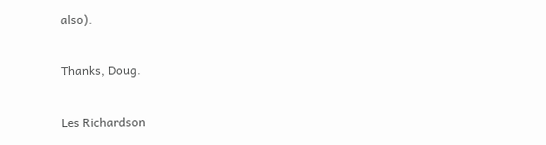also).

Thanks, Doug.

Les Richardson